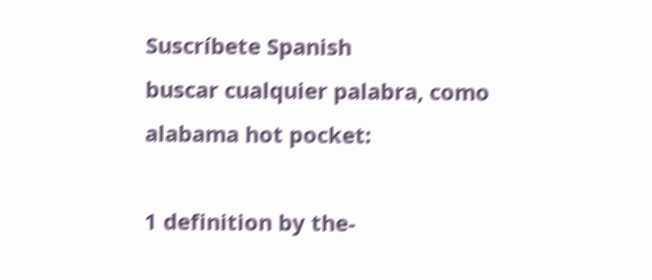Suscríbete Spanish
buscar cualquier palabra, como alabama hot pocket:

1 definition by the-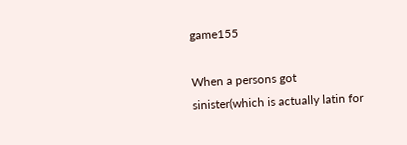game155

When a persons got sinister(which is actually latin for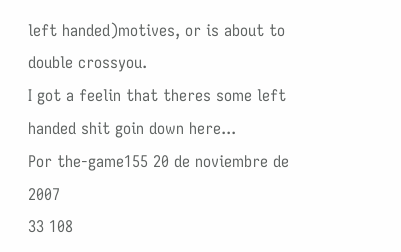left handed)motives, or is about to double crossyou.
I got a feelin that theres some left handed shit goin down here...
Por the-game155 20 de noviembre de 2007
33 108